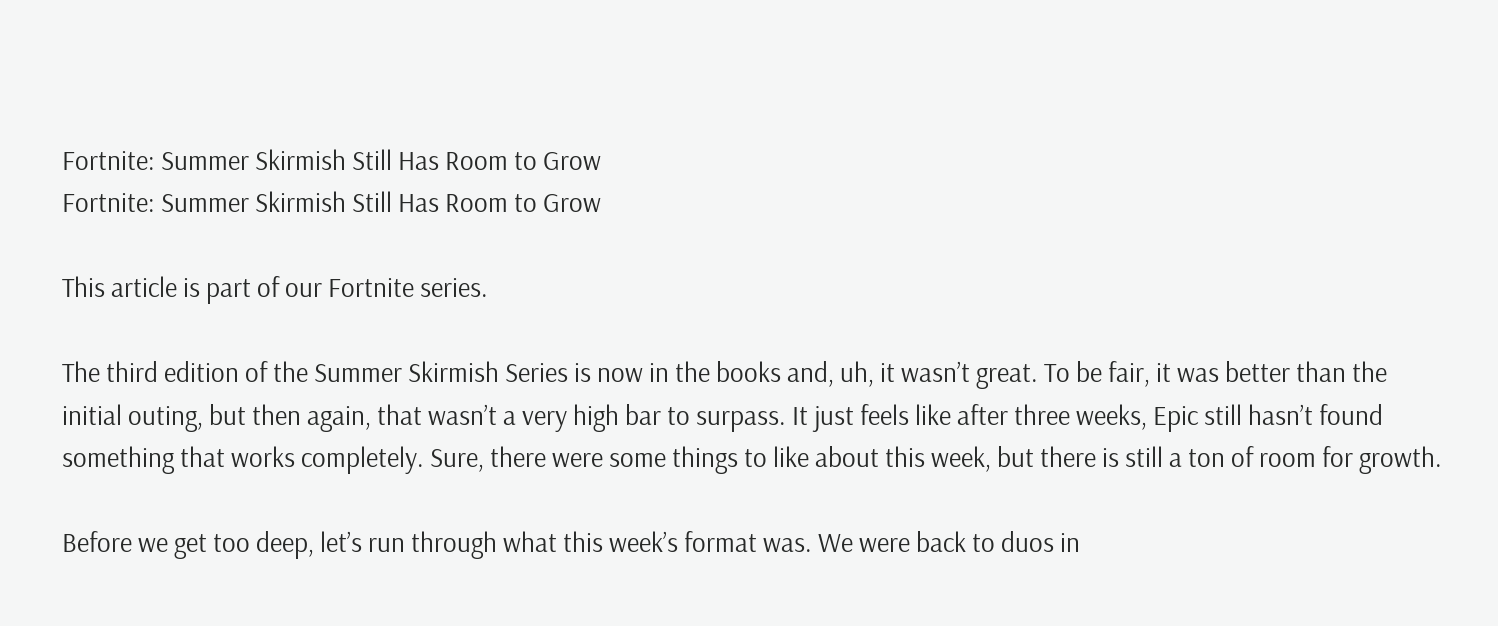Fortnite: Summer Skirmish Still Has Room to Grow
Fortnite: Summer Skirmish Still Has Room to Grow

This article is part of our Fortnite series.

The third edition of the Summer Skirmish Series is now in the books and, uh, it wasn’t great. To be fair, it was better than the initial outing, but then again, that wasn’t a very high bar to surpass. It just feels like after three weeks, Epic still hasn’t found something that works completely. Sure, there were some things to like about this week, but there is still a ton of room for growth.

Before we get too deep, let’s run through what this week’s format was. We were back to duos in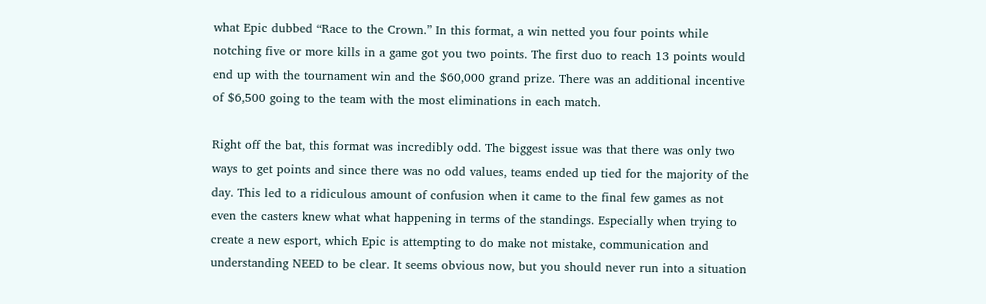what Epic dubbed “Race to the Crown.” In this format, a win netted you four points while notching five or more kills in a game got you two points. The first duo to reach 13 points would end up with the tournament win and the $60,000 grand prize. There was an additional incentive of $6,500 going to the team with the most eliminations in each match.

Right off the bat, this format was incredibly odd. The biggest issue was that there was only two ways to get points and since there was no odd values, teams ended up tied for the majority of the day. This led to a ridiculous amount of confusion when it came to the final few games as not even the casters knew what what happening in terms of the standings. Especially when trying to create a new esport, which Epic is attempting to do make not mistake, communication and understanding NEED to be clear. It seems obvious now, but you should never run into a situation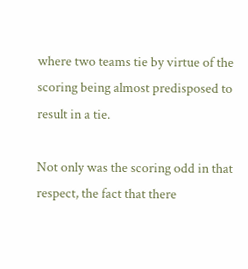where two teams tie by virtue of the scoring being almost predisposed to result in a tie.

Not only was the scoring odd in that respect, the fact that there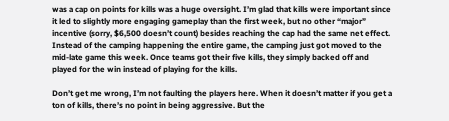was a cap on points for kills was a huge oversight. I’m glad that kills were important since it led to slightly more engaging gameplay than the first week, but no other “major” incentive (sorry, $6,500 doesn’t count) besides reaching the cap had the same net effect. Instead of the camping happening the entire game, the camping just got moved to the mid-late game this week. Once teams got their five kills, they simply backed off and played for the win instead of playing for the kills.

Don’t get me wrong, I’m not faulting the players here. When it doesn’t matter if you get a ton of kills, there’s no point in being aggressive. But the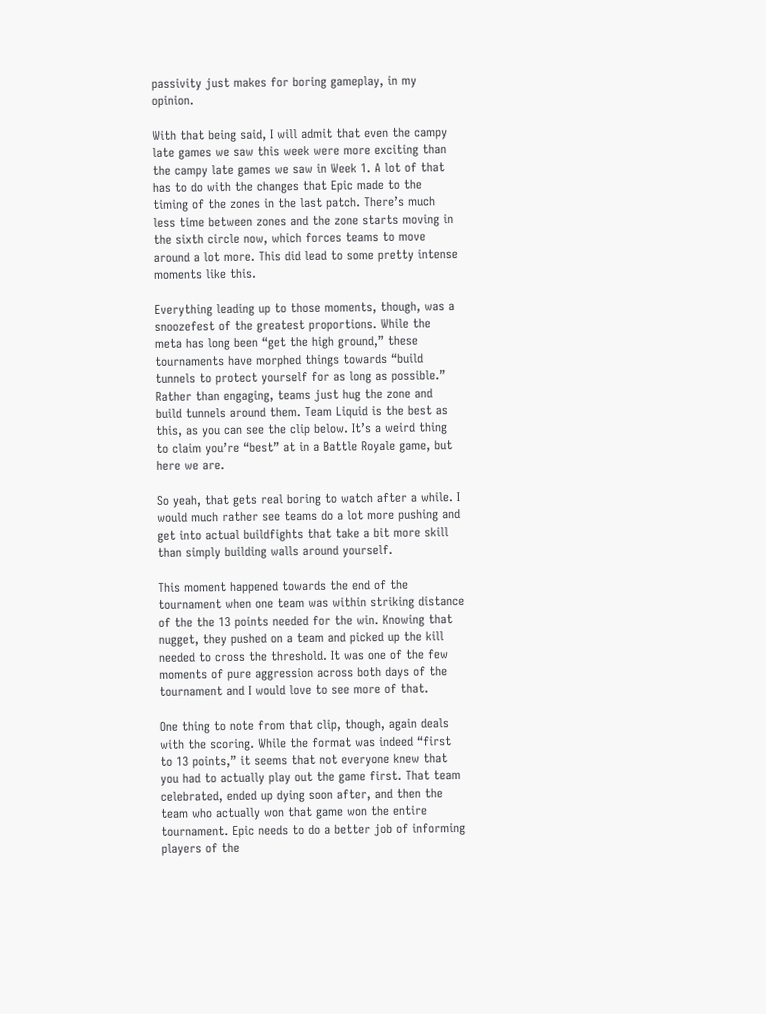passivity just makes for boring gameplay, in my opinion.

With that being said, I will admit that even the campy late games we saw this week were more exciting than the campy late games we saw in Week 1. A lot of that has to do with the changes that Epic made to the timing of the zones in the last patch. There’s much less time between zones and the zone starts moving in the sixth circle now, which forces teams to move around a lot more. This did lead to some pretty intense moments like this.

Everything leading up to those moments, though, was a snoozefest of the greatest proportions. While the meta has long been “get the high ground,” these tournaments have morphed things towards “build tunnels to protect yourself for as long as possible.” Rather than engaging, teams just hug the zone and build tunnels around them. Team Liquid is the best as this, as you can see the clip below. It’s a weird thing to claim you’re “best” at in a Battle Royale game, but here we are.

So yeah, that gets real boring to watch after a while. I would much rather see teams do a lot more pushing and get into actual buildfights that take a bit more skill than simply building walls around yourself.

This moment happened towards the end of the tournament when one team was within striking distance of the the 13 points needed for the win. Knowing that nugget, they pushed on a team and picked up the kill needed to cross the threshold. It was one of the few moments of pure aggression across both days of the tournament and I would love to see more of that.

One thing to note from that clip, though, again deals with the scoring. While the format was indeed “first to 13 points,” it seems that not everyone knew that you had to actually play out the game first. That team celebrated, ended up dying soon after, and then the team who actually won that game won the entire tournament. Epic needs to do a better job of informing players of the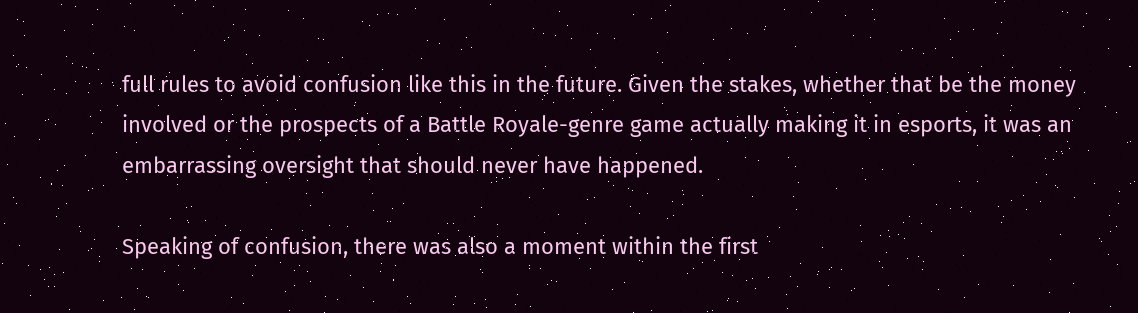full rules to avoid confusion like this in the future. Given the stakes, whether that be the money involved or the prospects of a Battle Royale-genre game actually making it in esports, it was an embarrassing oversight that should never have happened.

Speaking of confusion, there was also a moment within the first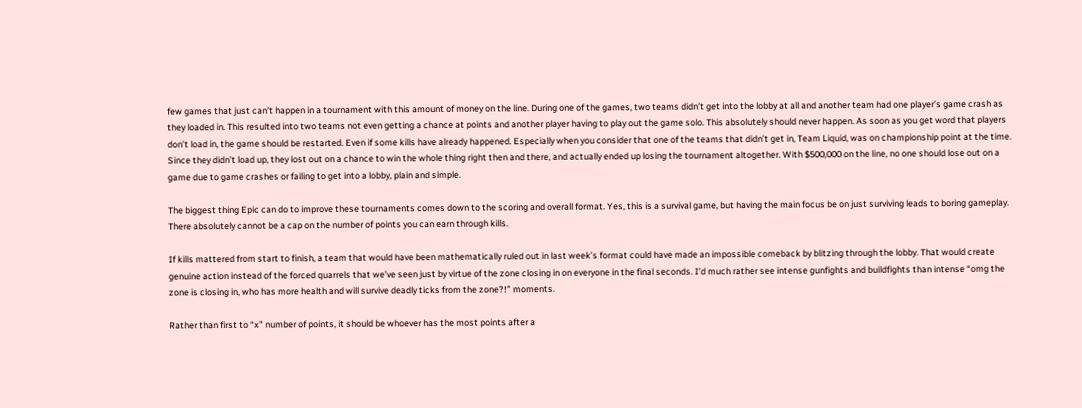few games that just can’t happen in a tournament with this amount of money on the line. During one of the games, two teams didn’t get into the lobby at all and another team had one player’s game crash as they loaded in. This resulted into two teams not even getting a chance at points and another player having to play out the game solo. This absolutely should never happen. As soon as you get word that players don’t load in, the game should be restarted. Even if some kills have already happened. Especially when you consider that one of the teams that didn’t get in, Team Liquid, was on championship point at the time. Since they didn’t load up, they lost out on a chance to win the whole thing right then and there, and actually ended up losing the tournament altogether. With $500,000 on the line, no one should lose out on a game due to game crashes or failing to get into a lobby, plain and simple.

The biggest thing Epic can do to improve these tournaments comes down to the scoring and overall format. Yes, this is a survival game, but having the main focus be on just surviving leads to boring gameplay. There absolutely cannot be a cap on the number of points you can earn through kills.

If kills mattered from start to finish, a team that would have been mathematically ruled out in last week’s format could have made an impossible comeback by blitzing through the lobby. That would create genuine action instead of the forced quarrels that we’ve seen just by virtue of the zone closing in on everyone in the final seconds. I’d much rather see intense gunfights and buildfights than intense “omg the zone is closing in, who has more health and will survive deadly ticks from the zone?!” moments.

Rather than first to “x” number of points, it should be whoever has the most points after a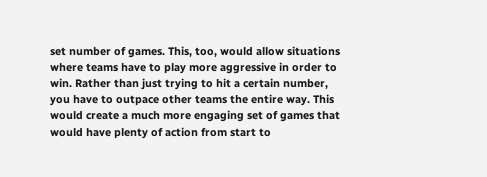set number of games. This, too, would allow situations where teams have to play more aggressive in order to win. Rather than just trying to hit a certain number, you have to outpace other teams the entire way. This would create a much more engaging set of games that would have plenty of action from start to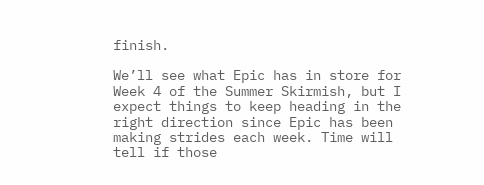finish.

We’ll see what Epic has in store for Week 4 of the Summer Skirmish, but I expect things to keep heading in the right direction since Epic has been making strides each week. Time will tell if those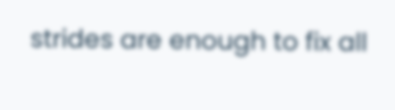strides are enough to fix all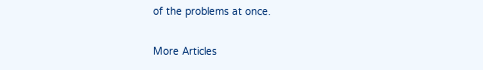of the problems at once.

More Articles